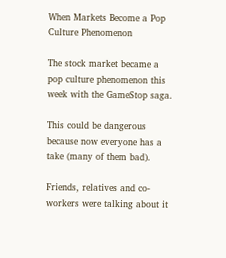When Markets Become a Pop Culture Phenomenon

The stock market became a pop culture phenomenon this week with the GameStop saga.

This could be dangerous because now everyone has a take (many of them bad).

Friends, relatives and co-workers were talking about it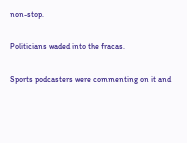non-stop.

Politicians waded into the fracas.

Sports podcasters were commenting on it and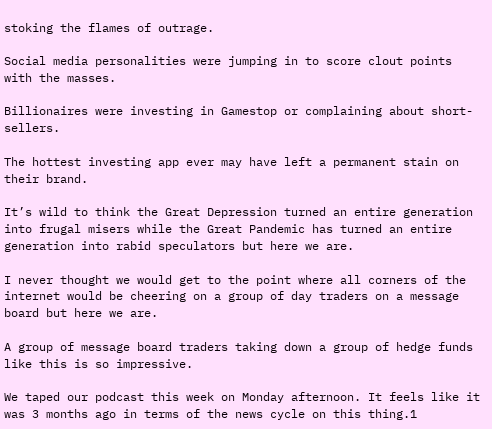stoking the flames of outrage.

Social media personalities were jumping in to score clout points with the masses.

Billionaires were investing in Gamestop or complaining about short-sellers.

The hottest investing app ever may have left a permanent stain on their brand.

It’s wild to think the Great Depression turned an entire generation into frugal misers while the Great Pandemic has turned an entire generation into rabid speculators but here we are.

I never thought we would get to the point where all corners of the internet would be cheering on a group of day traders on a message board but here we are.

A group of message board traders taking down a group of hedge funds like this is so impressive.

We taped our podcast this week on Monday afternoon. It feels like it was 3 months ago in terms of the news cycle on this thing.1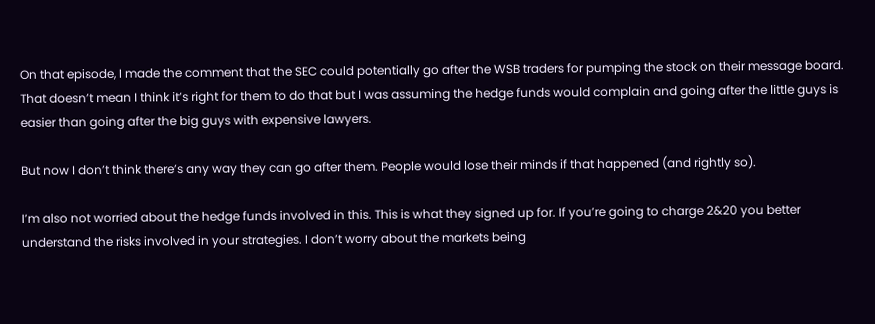On that episode, I made the comment that the SEC could potentially go after the WSB traders for pumping the stock on their message board. That doesn’t mean I think it’s right for them to do that but I was assuming the hedge funds would complain and going after the little guys is easier than going after the big guys with expensive lawyers.

But now I don’t think there’s any way they can go after them. People would lose their minds if that happened (and rightly so).

I’m also not worried about the hedge funds involved in this. This is what they signed up for. If you’re going to charge 2&20 you better understand the risks involved in your strategies. I don’t worry about the markets being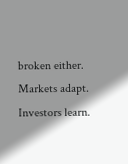broken either. Markets adapt. Investors learn.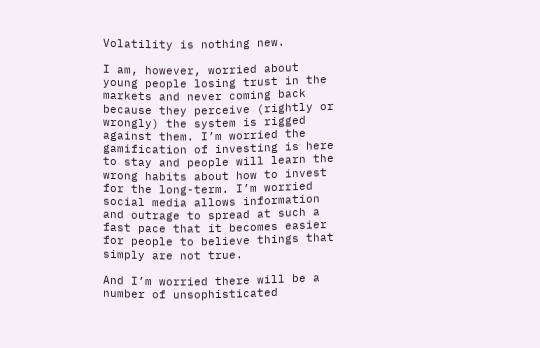Volatility is nothing new.

I am, however, worried about young people losing trust in the markets and never coming back because they perceive (rightly or wrongly) the system is rigged against them. I’m worried the gamification of investing is here to stay and people will learn the wrong habits about how to invest for the long-term. I’m worried social media allows information and outrage to spread at such a fast pace that it becomes easier for people to believe things that simply are not true.

And I’m worried there will be a number of unsophisticated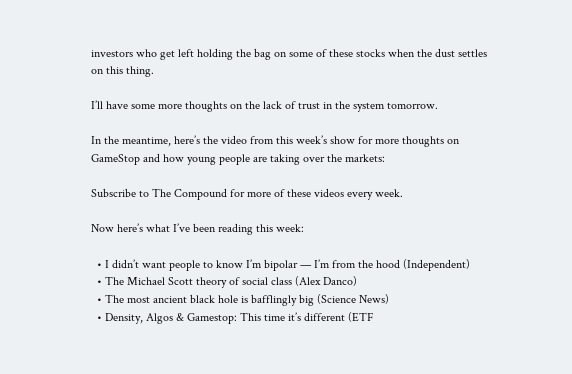investors who get left holding the bag on some of these stocks when the dust settles on this thing.

I’ll have some more thoughts on the lack of trust in the system tomorrow.

In the meantime, here’s the video from this week’s show for more thoughts on GameStop and how young people are taking over the markets:

Subscribe to The Compound for more of these videos every week.

Now here’s what I’ve been reading this week:

  • I didn’t want people to know I’m bipolar — I’m from the hood (Independent)
  • The Michael Scott theory of social class (Alex Danco)
  • The most ancient black hole is bafflingly big (Science News)
  • Density, Algos & Gamestop: This time it’s different (ETF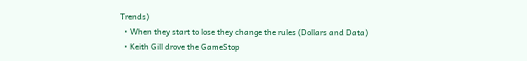Trends)
  • When they start to lose they change the rules (Dollars and Data)
  • Keith Gill drove the GameStop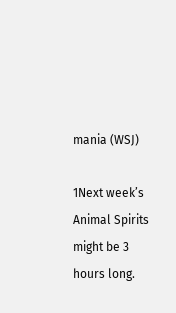mania (WSJ)

1Next week’s Animal Spirits might be 3 hours long.